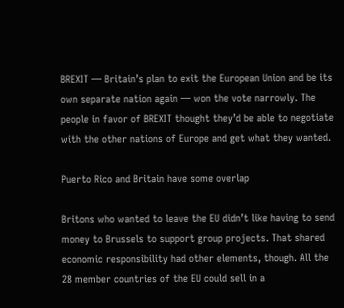BREXIT — Britain’s plan to exit the European Union and be its own separate nation again — won the vote narrowly. The people in favor of BREXIT thought they’d be able to negotiate with the other nations of Europe and get what they wanted.

Puerto Rico and Britain have some overlap

Britons who wanted to leave the EU didn’t like having to send money to Brussels to support group projects. That shared economic responsibility had other elements, though. All the 28 member countries of the EU could sell in a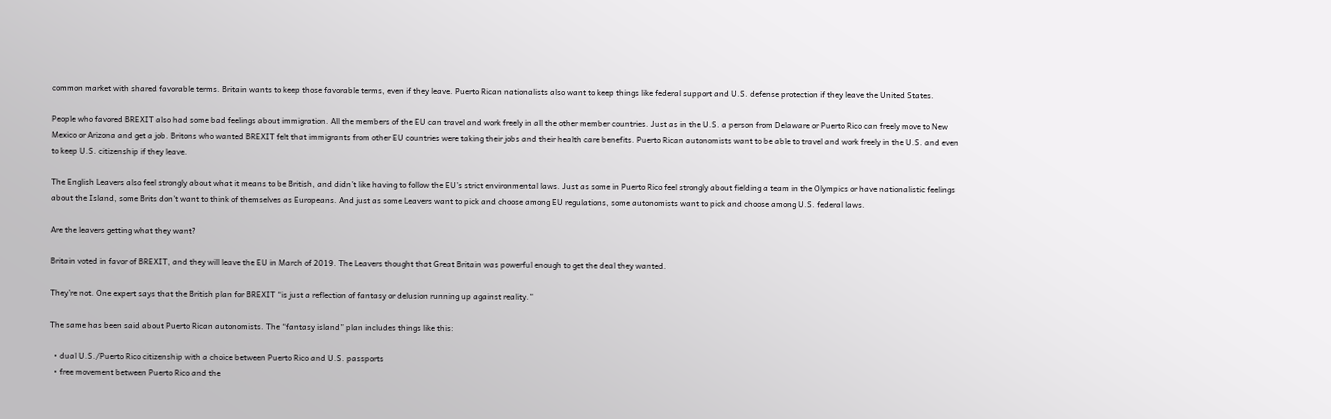common market with shared favorable terms. Britain wants to keep those favorable terms, even if they leave. Puerto Rican nationalists also want to keep things like federal support and U.S. defense protection if they leave the United States.

People who favored BREXIT also had some bad feelings about immigration. All the members of the EU can travel and work freely in all the other member countries. Just as in the U.S. a person from Delaware or Puerto Rico can freely move to New Mexico or Arizona and get a job. Britons who wanted BREXIT felt that immigrants from other EU countries were taking their jobs and their health care benefits. Puerto Rican autonomists want to be able to travel and work freely in the U.S. and even to keep U.S. citizenship if they leave.

The English Leavers also feel strongly about what it means to be British, and didn’t like having to follow the EU’s strict environmental laws. Just as some in Puerto Rico feel strongly about fielding a team in the Olympics or have nationalistic feelings about the Island, some Brits don’t want to think of themselves as Europeans. And just as some Leavers want to pick and choose among EU regulations, some autonomists want to pick and choose among U.S. federal laws.

Are the leavers getting what they want?

Britain voted in favor of BREXIT, and they will leave the EU in March of 2019. The Leavers thought that Great Britain was powerful enough to get the deal they wanted.

They’re not. One expert says that the British plan for BREXIT “is just a reflection of fantasy or delusion running up against reality.”

The same has been said about Puerto Rican autonomists. The “fantasy island” plan includes things like this:

  • dual U.S./Puerto Rico citizenship with a choice between Puerto Rico and U.S. passports
  • free movement between Puerto Rico and the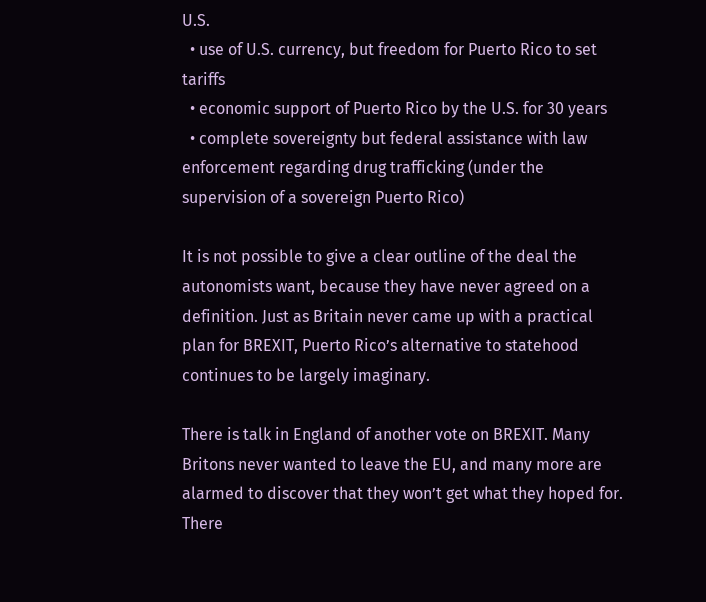U.S.
  • use of U.S. currency, but freedom for Puerto Rico to set tariffs
  • economic support of Puerto Rico by the U.S. for 30 years
  • complete sovereignty but federal assistance with law enforcement regarding drug trafficking (under the supervision of a sovereign Puerto Rico)

It is not possible to give a clear outline of the deal the autonomists want, because they have never agreed on a definition. Just as Britain never came up with a practical plan for BREXIT, Puerto Rico’s alternative to statehood continues to be largely imaginary.

There is talk in England of another vote on BREXIT. Many Britons never wanted to leave the EU, and many more are alarmed to discover that they won’t get what they hoped for. There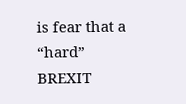is fear that a “hard” BREXIT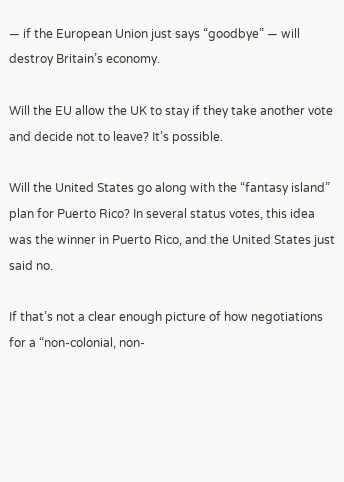— if the European Union just says “goodbye” — will destroy Britain’s economy.

Will the EU allow the UK to stay if they take another vote and decide not to leave? It’s possible.

Will the United States go along with the “fantasy island” plan for Puerto Rico? In several status votes, this idea was the winner in Puerto Rico, and the United States just said no.

If that’s not a clear enough picture of how negotiations for a “non-colonial, non-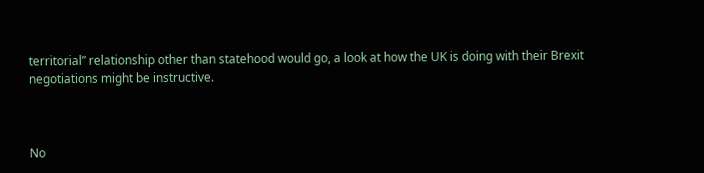territorial” relationship other than statehood would go, a look at how the UK is doing with their Brexit negotiations might be instructive.



No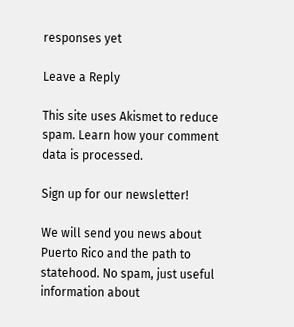responses yet

Leave a Reply

This site uses Akismet to reduce spam. Learn how your comment data is processed.

Sign up for our newsletter!

We will send you news about Puerto Rico and the path to statehood. No spam, just useful information about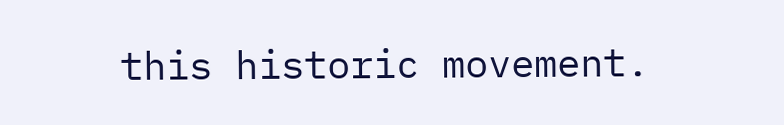this historic movement.